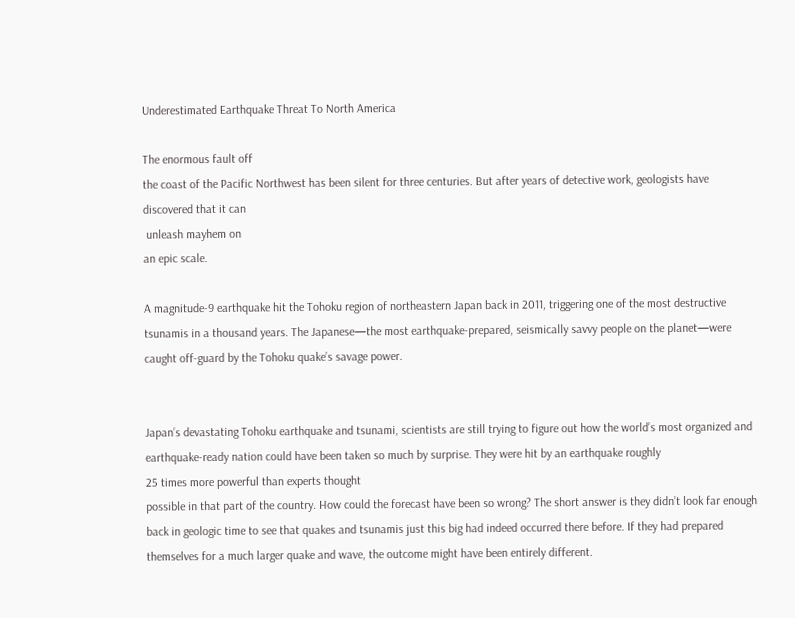Underestimated Earthquake Threat To North America

The enormous fault off
the coast of the Pacific Northwest has been silent for three centuries. But after years of detective work, geologists have
discovered that it can
 unleash mayhem on
an epic scale.

A magnitude-9 earthquake hit the Tohoku region of northeastern Japan back in 2011, triggering one of the most destructive tsunamis in a thousand years. The Japanese—the most earthquake-prepared, seismically savvy people on the planet—were caught off-guard by the Tohoku quake’s savage power.


Japan’s devastating Tohoku earthquake and tsunami, scientists are still trying to figure out how the world’s most organized and earthquake-ready nation could have been taken so much by surprise. They were hit by an earthquake roughly
25 times more powerful than experts thought
possible in that part of the country. How could the forecast have been so wrong? The short answer is they didn’t look far enough back in geologic time to see that quakes and tsunamis just this big had indeed occurred there before. If they had prepared themselves for a much larger quake and wave, the outcome might have been entirely different.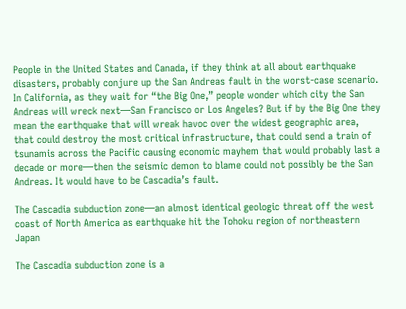People in the United States and Canada, if they think at all about earthquake disasters, probably conjure up the San Andreas fault in the worst-case scenario. In California, as they wait for “the Big One,” people wonder which city the San Andreas will wreck next—San Francisco or Los Angeles? But if by the Big One they mean the earthquake that will wreak havoc over the widest geographic area, that could destroy the most critical infrastructure, that could send a train of tsunamis across the Pacific causing economic mayhem that would probably last a decade or more—then the seismic demon to blame could not possibly be the San Andreas. It would have to be Cascadia’s fault.

The Cascadia subduction zone—an almost identical geologic threat off the west coast of North America as earthquake hit the Tohoku region of northeastern Japan

The Cascadia subduction zone is a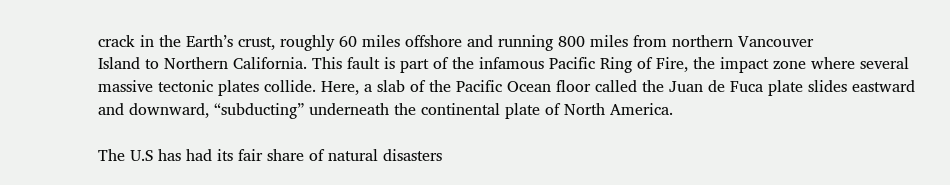crack in the Earth’s crust, roughly 60 miles offshore and running 800 miles from northern Vancouver
Island to Northern California. This fault is part of the infamous Pacific Ring of Fire, the impact zone where several
massive tectonic plates collide. Here, a slab of the Pacific Ocean floor called the Juan de Fuca plate slides eastward and downward, “subducting” underneath the continental plate of North America.

The U.S has had its fair share of natural disasters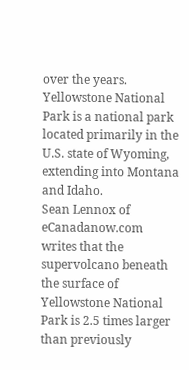over the years. Yellowstone National Park is a national park located primarily in the U.S. state of Wyoming, extending into Montana and Idaho.
Sean Lennox of eCanadanow.com writes that the supervolcano beneath the surface of Yellowstone National Park is 2.5 times larger than previously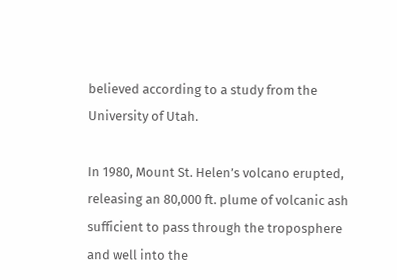believed according to a study from the University of Utah.

In 1980, Mount St. Helen’s volcano erupted, releasing an 80,000 ft. plume of volcanic ash sufficient to pass through the troposphere and well into the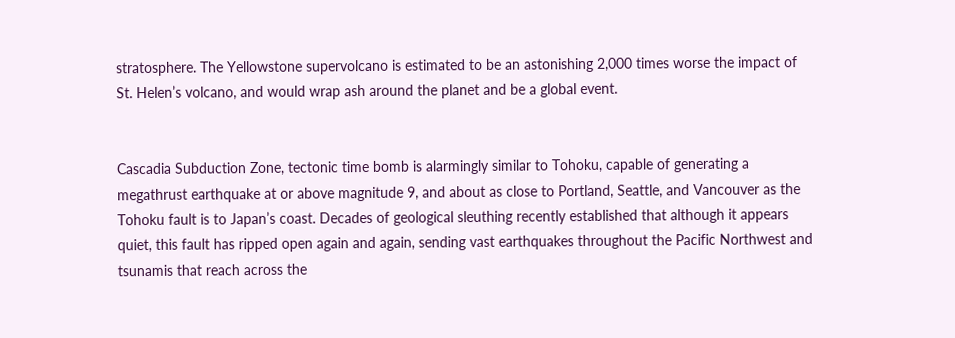stratosphere. The Yellowstone supervolcano is estimated to be an astonishing 2,000 times worse the impact of St. Helen’s volcano, and would wrap ash around the planet and be a global event.


Cascadia Subduction Zone, tectonic time bomb is alarmingly similar to Tohoku, capable of generating a megathrust earthquake at or above magnitude 9, and about as close to Portland, Seattle, and Vancouver as the Tohoku fault is to Japan’s coast. Decades of geological sleuthing recently established that although it appears quiet, this fault has ripped open again and again, sending vast earthquakes throughout the Pacific Northwest and tsunamis that reach across the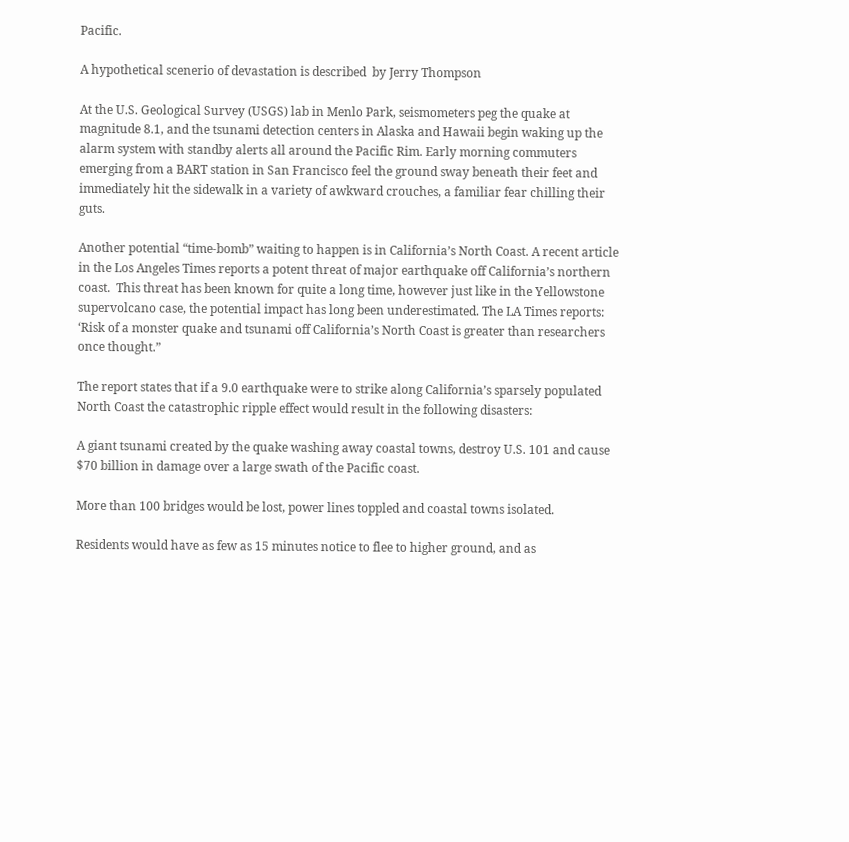Pacific.

A hypothetical scenerio of devastation is described  by Jerry Thompson

At the U.S. Geological Survey (USGS) lab in Menlo Park, seismometers peg the quake at magnitude 8.1, and the tsunami detection centers in Alaska and Hawaii begin waking up the alarm system with standby alerts all around the Pacific Rim. Early morning commuters emerging from a BART station in San Francisco feel the ground sway beneath their feet and immediately hit the sidewalk in a variety of awkward crouches, a familiar fear chilling their guts.

Another potential “time-bomb” waiting to happen is in California’s North Coast. A recent article in the Los Angeles Times reports a potent threat of major earthquake off California’s northern coast.  This threat has been known for quite a long time, however just like in the Yellowstone supervolcano case, the potential impact has long been underestimated. The LA Times reports: ‘Risk of a monster quake and tsunami off California’s North Coast is greater than researchers once thought.”

The report states that if a 9.0 earthquake were to strike along California’s sparsely populated North Coast the catastrophic ripple effect would result in the following disasters:

A giant tsunami created by the quake washing away coastal towns, destroy U.S. 101 and cause $70 billion in damage over a large swath of the Pacific coast.

More than 100 bridges would be lost, power lines toppled and coastal towns isolated.

Residents would have as few as 15 minutes notice to flee to higher ground, and as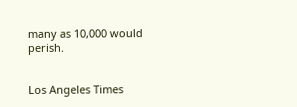many as 10,000 would perish.


Los Angeles Times